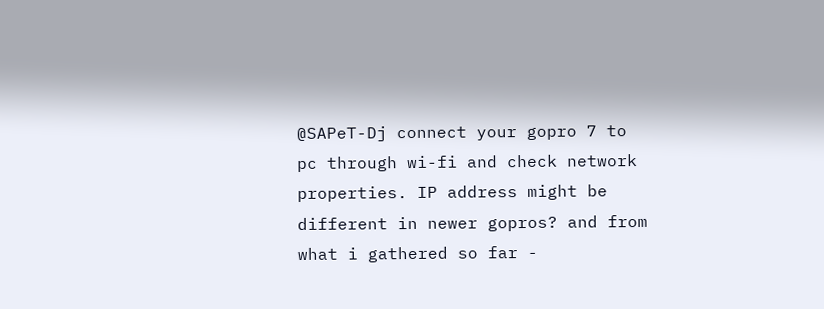@SAPeT-Dj connect your gopro 7 to pc through wi-fi and check network properties. IP address might be different in newer gopros? and from what i gathered so far -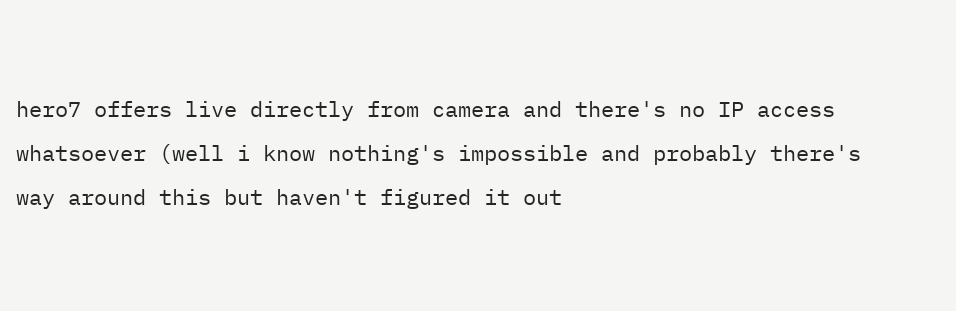hero7 offers live directly from camera and there's no IP access whatsoever (well i know nothing's impossible and probably there's way around this but haven't figured it out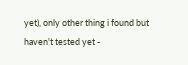yet), only other thing i found but haven't tested yet -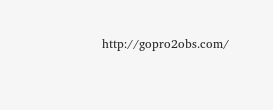http://gopro2obs.com/